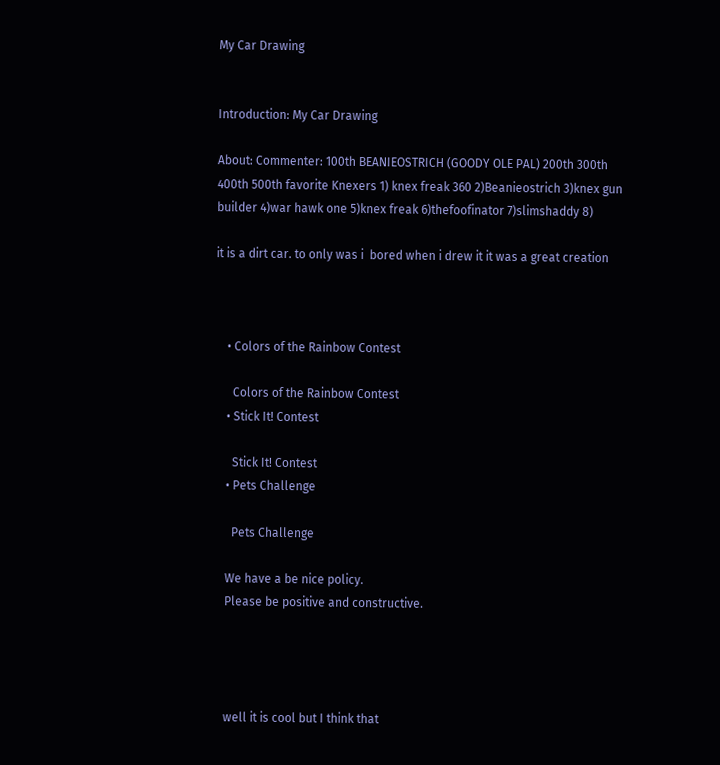My Car Drawing


Introduction: My Car Drawing

About: Commenter: 100th BEANIEOSTRICH (GOODY OLE PAL) 200th 300th 400th 500th favorite Knexers 1) knex freak 360 2)Beanieostrich 3)knex gun builder 4)war hawk one 5)knex freak 6)thefoofinator 7)slimshaddy 8)

it is a dirt car. to only was i  bored when i drew it it was a great creation



    • Colors of the Rainbow Contest

      Colors of the Rainbow Contest
    • Stick It! Contest

      Stick It! Contest
    • Pets Challenge

      Pets Challenge

    We have a be nice policy.
    Please be positive and constructive.




    well it is cool but I think that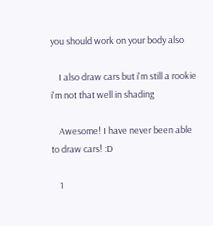you should work on your body also

    I also draw cars but i'm still a rookie i'm not that well in shading

    Awesome! I have never been able to draw cars! :D

    1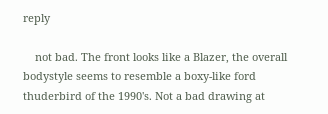reply

    not bad. The front looks like a Blazer, the overall bodystyle seems to resemble a boxy-like ford thuderbird of the 1990's. Not a bad drawing at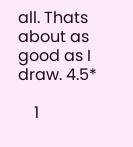all. Thats about as good as I draw. 4.5*

    1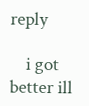reply

    i got better ill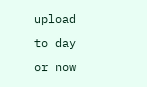upload to day or now